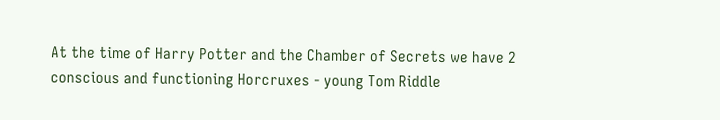At the time of Harry Potter and the Chamber of Secrets we have 2 conscious and functioning Horcruxes - young Tom Riddle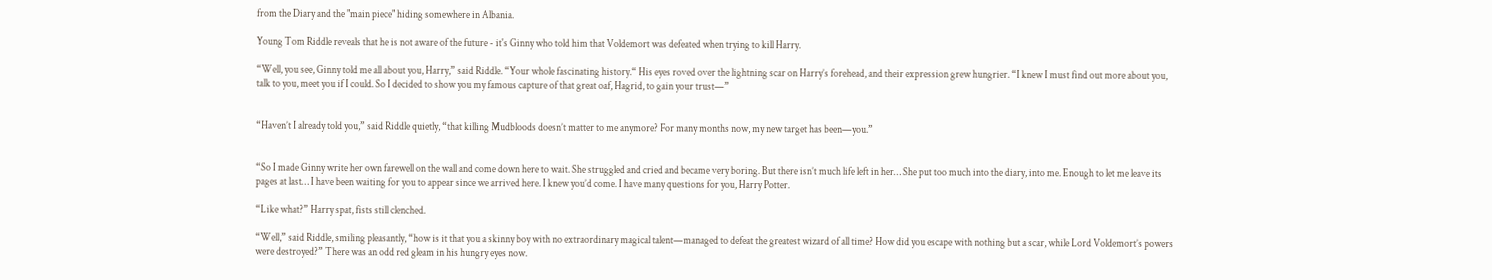from the Diary and the "main piece" hiding somewhere in Albania.

Young Tom Riddle reveals that he is not aware of the future - it's Ginny who told him that Voldemort was defeated when trying to kill Harry.

“Well, you see, Ginny told me all about you, Harry,” said Riddle. “Your whole fascinating history.“ His eyes roved over the lightning scar on Harry’s forehead, and their expression grew hungrier. “I knew I must find out more about you, talk to you, meet you if I could. So I decided to show you my famous capture of that great oaf, Hagrid, to gain your trust—”


“Haven’t I already told you,” said Riddle quietly, “that killing Mudbloods doesn’t matter to me anymore? For many months now, my new target has been—you.”


“So I made Ginny write her own farewell on the wall and come down here to wait. She struggled and cried and became very boring. But there isn’t much life left in her… She put too much into the diary, into me. Enough to let me leave its pages at last… I have been waiting for you to appear since we arrived here. I knew you’d come. I have many questions for you, Harry Potter.

“Like what?” Harry spat, fists still clenched.

“Well,” said Riddle, smiling pleasantly, “how is it that you a skinny boy with no extraordinary magical talent—managed to defeat the greatest wizard of all time? How did you escape with nothing but a scar, while Lord Voldemort’s powers were destroyed?” There was an odd red gleam in his hungry eyes now.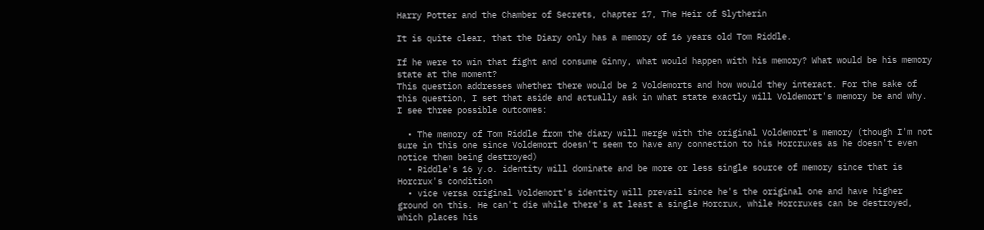Harry Potter and the Chamber of Secrets, chapter 17, The Heir of Slytherin

It is quite clear, that the Diary only has a memory of 16 years old Tom Riddle.

If he were to win that fight and consume Ginny, what would happen with his memory? What would be his memory state at the moment?
This question addresses whether there would be 2 Voldemorts and how would they interact. For the sake of this question, I set that aside and actually ask in what state exactly will Voldemort's memory be and why. I see three possible outcomes:

  • The memory of Tom Riddle from the diary will merge with the original Voldemort's memory (though I'm not sure in this one since Voldemort doesn't seem to have any connection to his Horcruxes as he doesn't even notice them being destroyed)
  • Riddle's 16 y.o. identity will dominate and be more or less single source of memory since that is Horcrux's condition
  • vice versa original Voldemort's identity will prevail since he's the original one and have higher ground on this. He can't die while there's at least a single Horcrux, while Horcruxes can be destroyed, which places his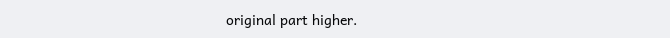original part higher.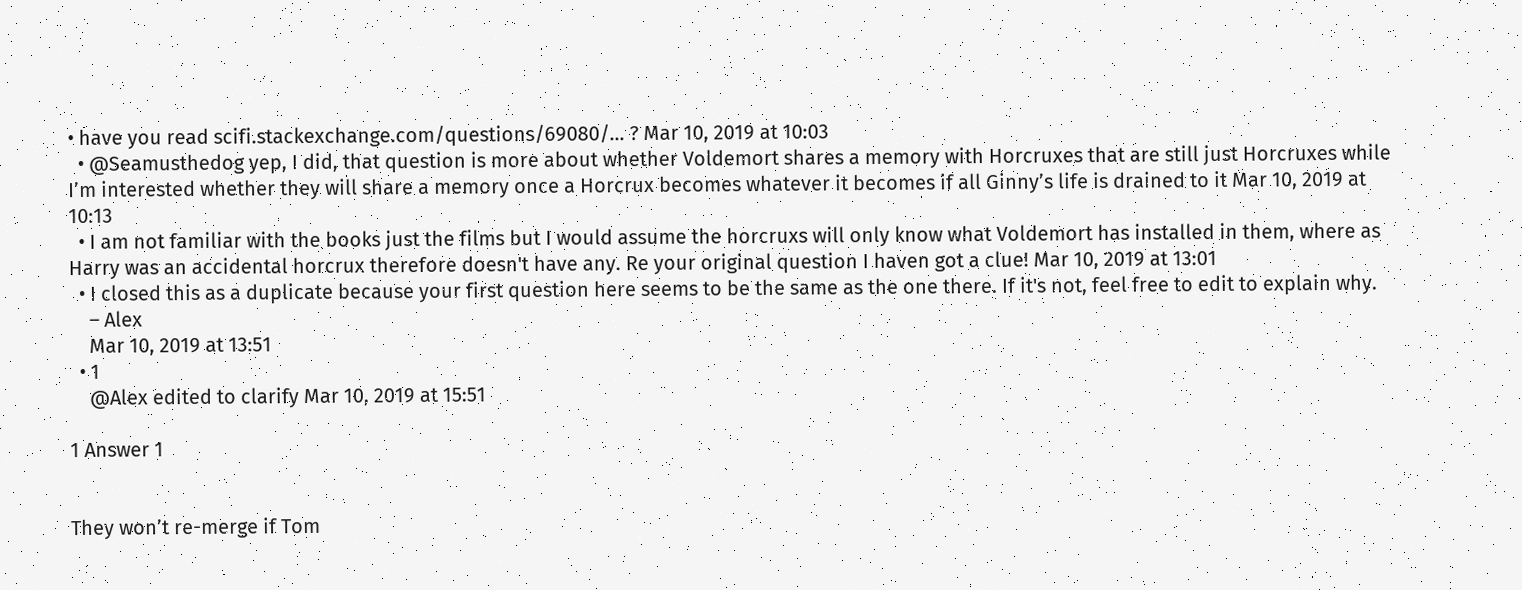• have you read scifi.stackexchange.com/questions/69080/… ? Mar 10, 2019 at 10:03
  • @Seamusthedog yep, I did, that question is more about whether Voldemort shares a memory with Horcruxes that are still just Horcruxes while I’m interested whether they will share a memory once a Horcrux becomes whatever it becomes if all Ginny’s life is drained to it Mar 10, 2019 at 10:13
  • I am not familiar with the books just the films but I would assume the horcruxs will only know what Voldemort has installed in them, where as Harry was an accidental horcrux therefore doesn't have any. Re your original question I haven got a clue! Mar 10, 2019 at 13:01
  • I closed this as a duplicate because your first question here seems to be the same as the one there. If it's not, feel free to edit to explain why.
    – Alex
    Mar 10, 2019 at 13:51
  • 1
    @Alex edited to clarify Mar 10, 2019 at 15:51

1 Answer 1


They won’t re-merge if Tom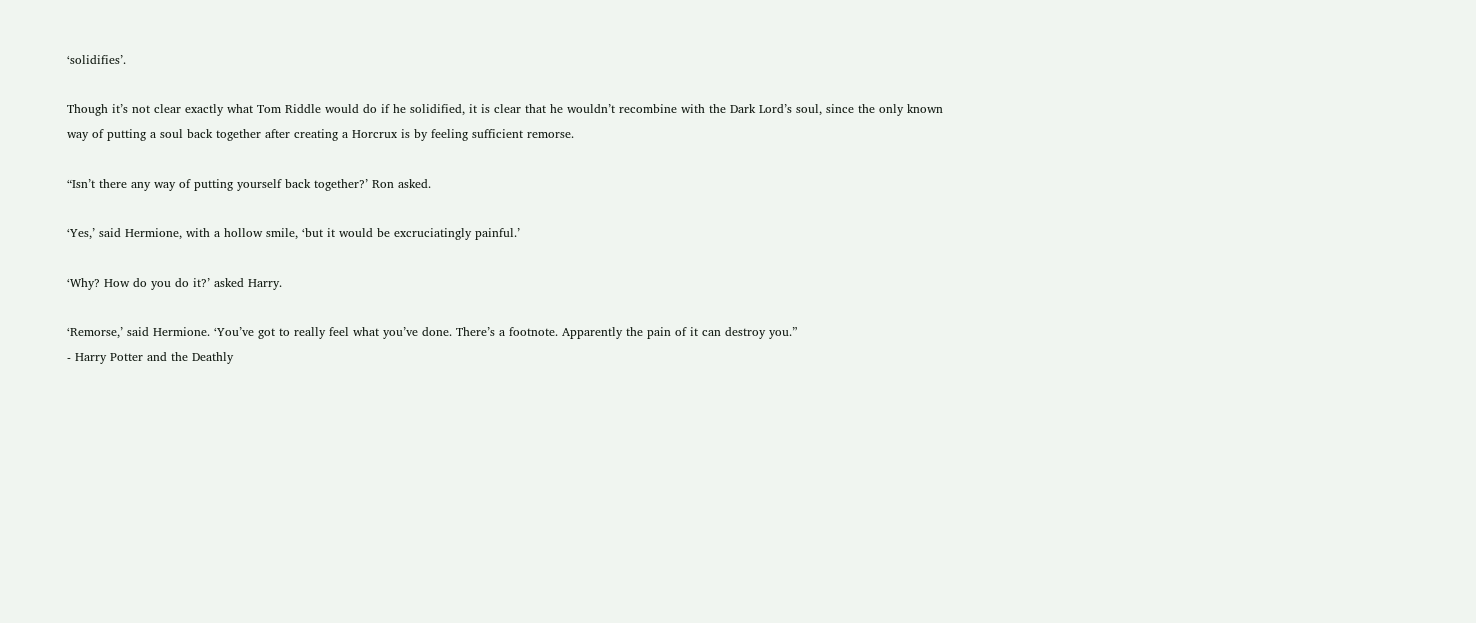‘solidifies’.

Though it’s not clear exactly what Tom Riddle would do if he solidified, it is clear that he wouldn’t recombine with the Dark Lord’s soul, since the only known way of putting a soul back together after creating a Horcrux is by feeling sufficient remorse.

“Isn’t there any way of putting yourself back together?’ Ron asked.

‘Yes,’ said Hermione, with a hollow smile, ‘but it would be excruciatingly painful.’

‘Why? How do you do it?’ asked Harry.

‘Remorse,’ said Hermione. ‘You’ve got to really feel what you’ve done. There’s a footnote. Apparently the pain of it can destroy you.”
- Harry Potter and the Deathly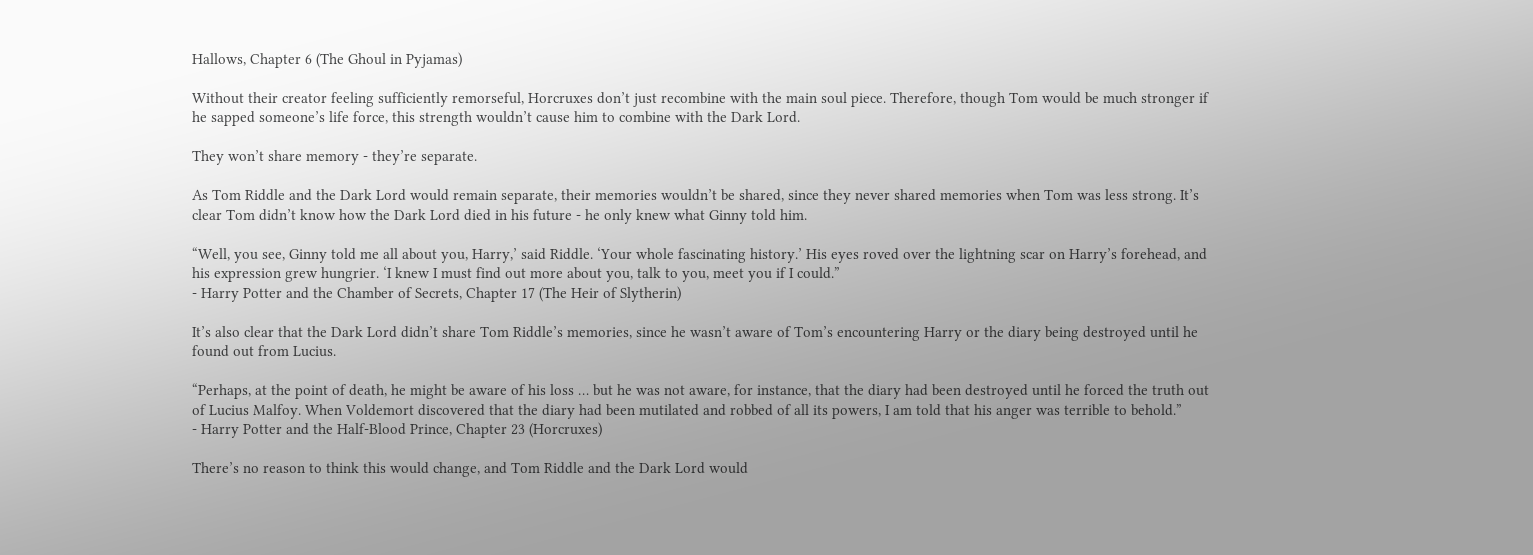Hallows, Chapter 6 (The Ghoul in Pyjamas)

Without their creator feeling sufficiently remorseful, Horcruxes don’t just recombine with the main soul piece. Therefore, though Tom would be much stronger if he sapped someone’s life force, this strength wouldn’t cause him to combine with the Dark Lord.

They won’t share memory - they’re separate.

As Tom Riddle and the Dark Lord would remain separate, their memories wouldn’t be shared, since they never shared memories when Tom was less strong. It’s clear Tom didn’t know how the Dark Lord died in his future - he only knew what Ginny told him.

“Well, you see, Ginny told me all about you, Harry,’ said Riddle. ‘Your whole fascinating history.’ His eyes roved over the lightning scar on Harry’s forehead, and his expression grew hungrier. ‘I knew I must find out more about you, talk to you, meet you if I could.”
- Harry Potter and the Chamber of Secrets, Chapter 17 (The Heir of Slytherin)

It’s also clear that the Dark Lord didn’t share Tom Riddle’s memories, since he wasn’t aware of Tom’s encountering Harry or the diary being destroyed until he found out from Lucius.

“Perhaps, at the point of death, he might be aware of his loss … but he was not aware, for instance, that the diary had been destroyed until he forced the truth out of Lucius Malfoy. When Voldemort discovered that the diary had been mutilated and robbed of all its powers, I am told that his anger was terrible to behold.”
- Harry Potter and the Half-Blood Prince, Chapter 23 (Horcruxes)

There’s no reason to think this would change, and Tom Riddle and the Dark Lord would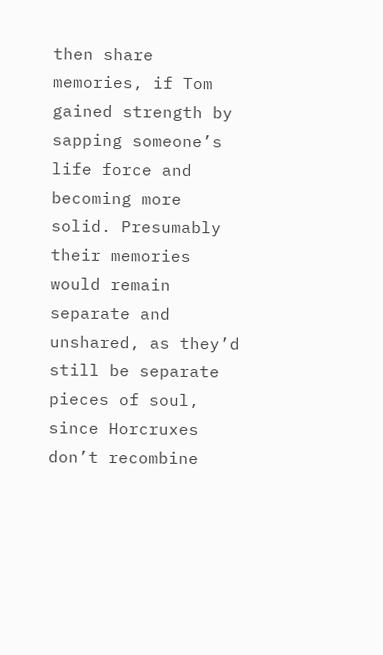then share memories, if Tom gained strength by sapping someone’s life force and becoming more solid. Presumably their memories would remain separate and unshared, as they’d still be separate pieces of soul, since Horcruxes don’t recombine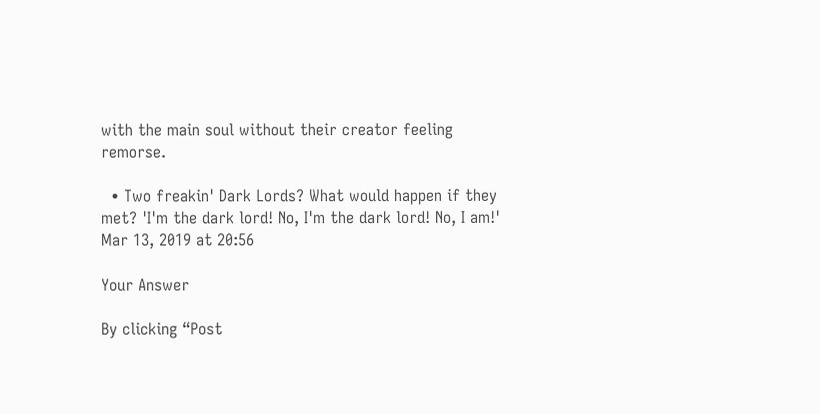with the main soul without their creator feeling remorse.

  • Two freakin' Dark Lords? What would happen if they met? 'I'm the dark lord! No, I'm the dark lord! No, I am!' Mar 13, 2019 at 20:56

Your Answer

By clicking “Post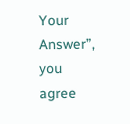Your Answer”, you agree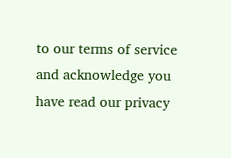to our terms of service and acknowledge you have read our privacy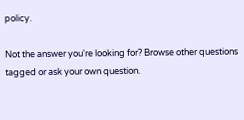policy.

Not the answer you're looking for? Browse other questions tagged or ask your own question.